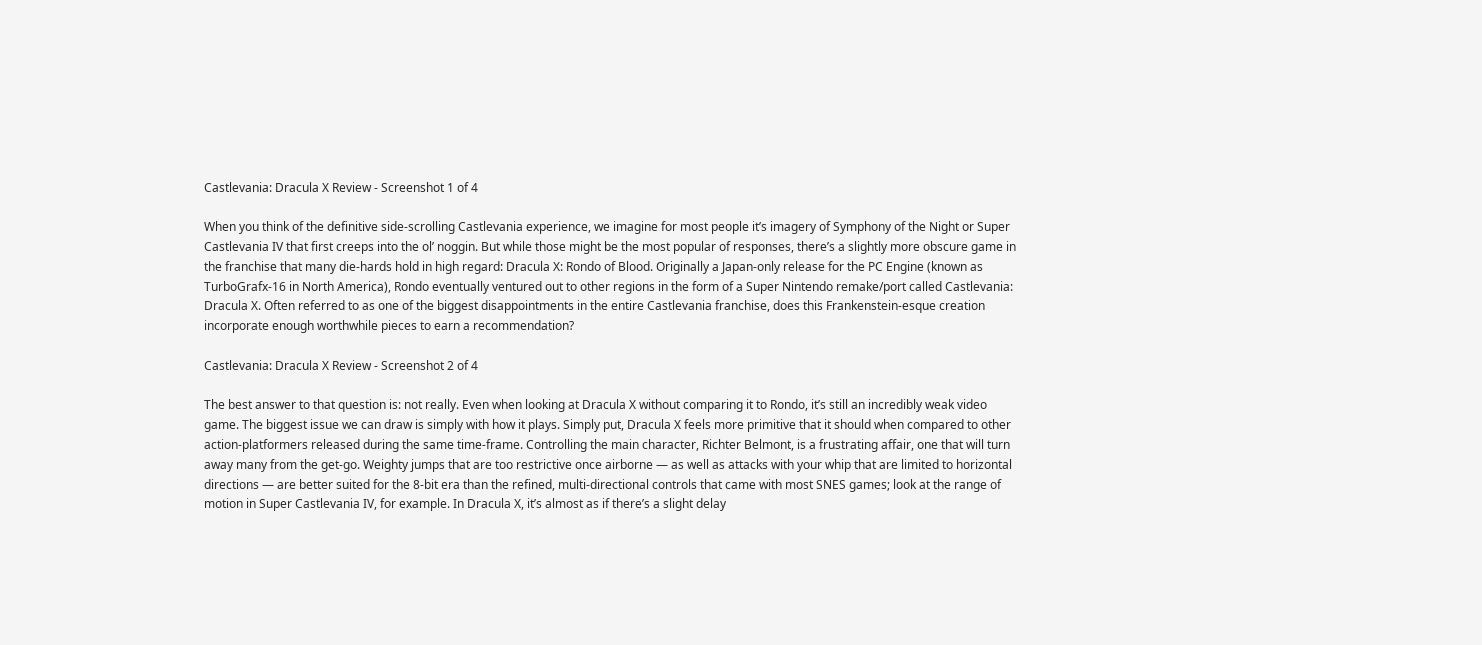Castlevania: Dracula X Review - Screenshot 1 of 4

When you think of the definitive side-scrolling Castlevania experience, we imagine for most people it’s imagery of Symphony of the Night or Super Castlevania IV that first creeps into the ol’ noggin. But while those might be the most popular of responses, there’s a slightly more obscure game in the franchise that many die-hards hold in high regard: Dracula X: Rondo of Blood. Originally a Japan-only release for the PC Engine (known as TurboGrafx-16 in North America), Rondo eventually ventured out to other regions in the form of a Super Nintendo remake/port called Castlevania: Dracula X. Often referred to as one of the biggest disappointments in the entire Castlevania franchise, does this Frankenstein-esque creation incorporate enough worthwhile pieces to earn a recommendation?

Castlevania: Dracula X Review - Screenshot 2 of 4

The best answer to that question is: not really. Even when looking at Dracula X without comparing it to Rondo, it’s still an incredibly weak video game. The biggest issue we can draw is simply with how it plays. Simply put, Dracula X feels more primitive that it should when compared to other action-platformers released during the same time-frame. Controlling the main character, Richter Belmont, is a frustrating affair, one that will turn away many from the get-go. Weighty jumps that are too restrictive once airborne — as well as attacks with your whip that are limited to horizontal directions — are better suited for the 8-bit era than the refined, multi-directional controls that came with most SNES games; look at the range of motion in Super Castlevania IV, for example. In Dracula X, it’s almost as if there’s a slight delay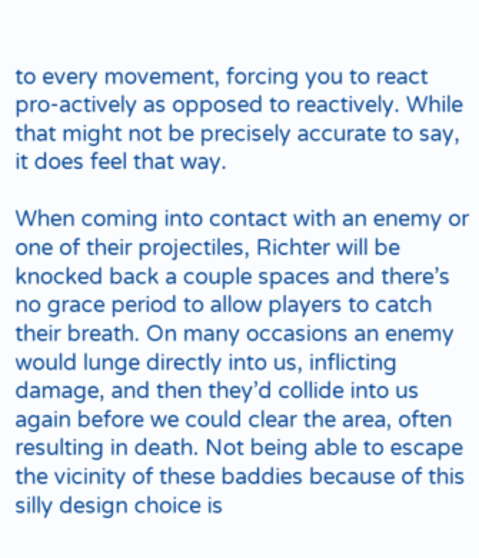to every movement, forcing you to react pro-actively as opposed to reactively. While that might not be precisely accurate to say, it does feel that way.

When coming into contact with an enemy or one of their projectiles, Richter will be knocked back a couple spaces and there’s no grace period to allow players to catch their breath. On many occasions an enemy would lunge directly into us, inflicting damage, and then they’d collide into us again before we could clear the area, often resulting in death. Not being able to escape the vicinity of these baddies because of this silly design choice is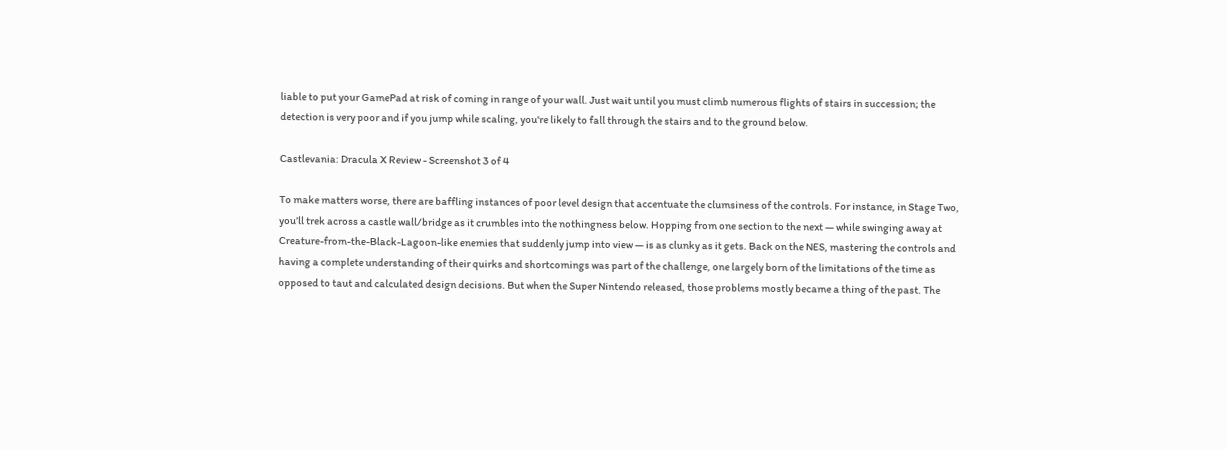liable to put your GamePad at risk of coming in range of your wall. Just wait until you must climb numerous flights of stairs in succession; the detection is very poor and if you jump while scaling, you're likely to fall through the stairs and to the ground below.

Castlevania: Dracula X Review - Screenshot 3 of 4

To make matters worse, there are baffling instances of poor level design that accentuate the clumsiness of the controls. For instance, in Stage Two, you’ll trek across a castle wall/bridge as it crumbles into the nothingness below. Hopping from one section to the next — while swinging away at Creature-from-the-Black-Lagoon-like enemies that suddenly jump into view — is as clunky as it gets. Back on the NES, mastering the controls and having a complete understanding of their quirks and shortcomings was part of the challenge, one largely born of the limitations of the time as opposed to taut and calculated design decisions. But when the Super Nintendo released, those problems mostly became a thing of the past. The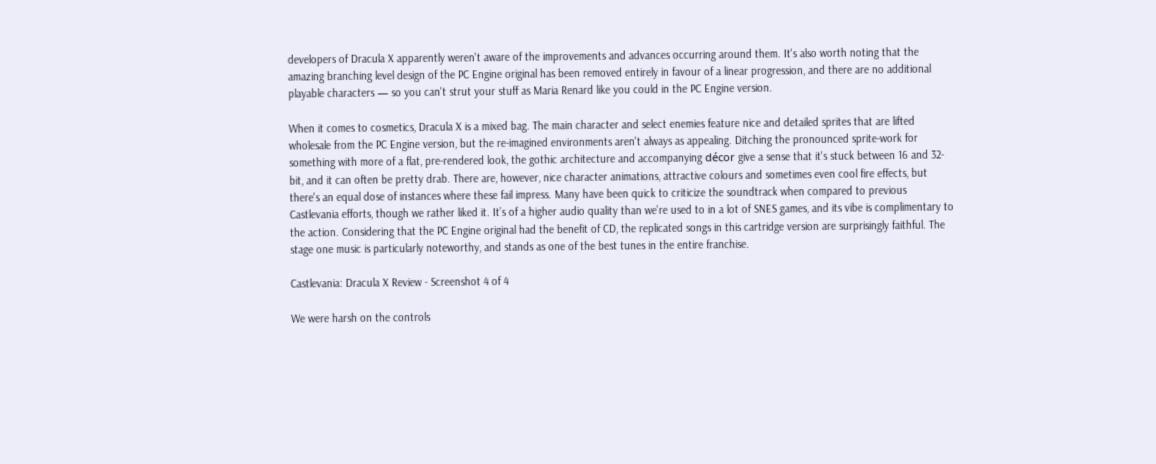developers of Dracula X apparently weren't aware of the improvements and advances occurring around them. It's also worth noting that the amazing branching level design of the PC Engine original has been removed entirely in favour of a linear progression, and there are no additional playable characters — so you can't strut your stuff as Maria Renard like you could in the PC Engine version.

When it comes to cosmetics, Dracula X is a mixed bag. The main character and select enemies feature nice and detailed sprites that are lifted wholesale from the PC Engine version, but the re-imagined environments aren't always as appealing. Ditching the pronounced sprite-work for something with more of a flat, pre-rendered look, the gothic architecture and accompanying décor give a sense that it's stuck between 16 and 32-bit, and it can often be pretty drab. There are, however, nice character animations, attractive colours and sometimes even cool fire effects, but there's an equal dose of instances where these fail impress. Many have been quick to criticize the soundtrack when compared to previous Castlevania efforts, though we rather liked it. It’s of a higher audio quality than we’re used to in a lot of SNES games, and its vibe is complimentary to the action. Considering that the PC Engine original had the benefit of CD, the replicated songs in this cartridge version are surprisingly faithful. The stage one music is particularly noteworthy, and stands as one of the best tunes in the entire franchise.

Castlevania: Dracula X Review - Screenshot 4 of 4

We were harsh on the controls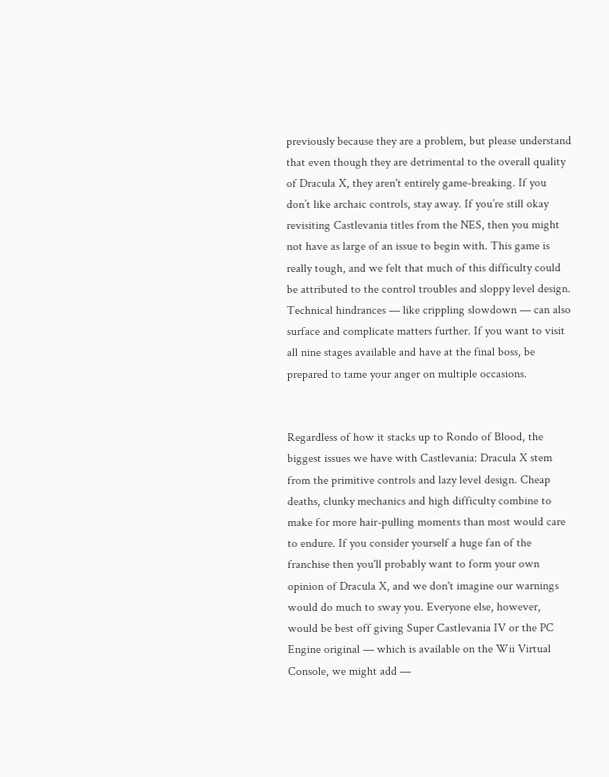previously because they are a problem, but please understand that even though they are detrimental to the overall quality of Dracula X, they aren't entirely game-breaking. If you don’t like archaic controls, stay away. If you’re still okay revisiting Castlevania titles from the NES, then you might not have as large of an issue to begin with. This game is really tough, and we felt that much of this difficulty could be attributed to the control troubles and sloppy level design. Technical hindrances — like crippling slowdown — can also surface and complicate matters further. If you want to visit all nine stages available and have at the final boss, be prepared to tame your anger on multiple occasions.


Regardless of how it stacks up to Rondo of Blood, the biggest issues we have with Castlevania: Dracula X stem from the primitive controls and lazy level design. Cheap deaths, clunky mechanics and high difficulty combine to make for more hair-pulling moments than most would care to endure. If you consider yourself a huge fan of the franchise then you'll probably want to form your own opinion of Dracula X, and we don't imagine our warnings would do much to sway you. Everyone else, however, would be best off giving Super Castlevania IV or the PC Engine original — which is available on the Wii Virtual Console, we might add —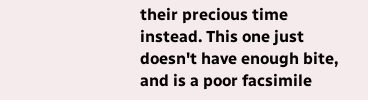their precious time instead. This one just doesn't have enough bite, and is a poor facsimile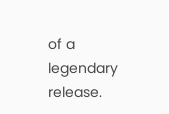of a legendary release.